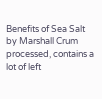Benefits of Sea Salt
by Marshall Crum
processed, contains a lot of left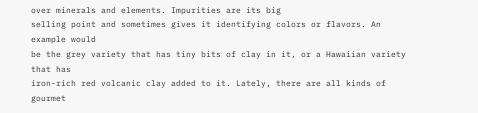over minerals and elements. Impurities are its big
selling point and sometimes gives it identifying colors or flavors. An example would
be the grey variety that has tiny bits of clay in it, or a Hawaiian variety that has
iron-rich red volcanic clay added to it. Lately, there are all kinds of gourmet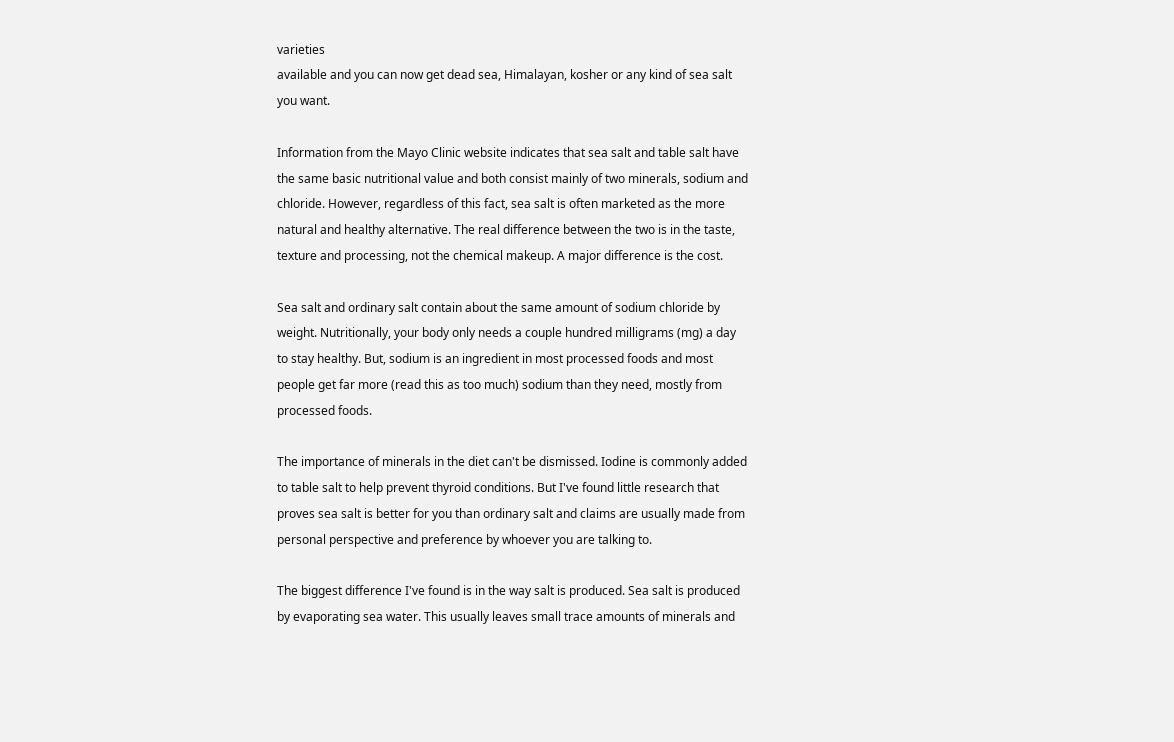varieties
available and you can now get dead sea, Himalayan, kosher or any kind of sea salt
you want.

Information from the Mayo Clinic website indicates that sea salt and table salt have
the same basic nutritional value and both consist mainly of two minerals, sodium and
chloride. However, regardless of this fact, sea salt is often marketed as the more
natural and healthy alternative. The real difference between the two is in the taste,
texture and processing, not the chemical makeup. A major difference is the cost.

Sea salt and ordinary salt contain about the same amount of sodium chloride by
weight. Nutritionally, your body only needs a couple hundred milligrams (mg) a day
to stay healthy. But, sodium is an ingredient in most processed foods and most
people get far more (read this as too much) sodium than they need, mostly from
processed foods.

The importance of minerals in the diet can't be dismissed. Iodine is commonly added
to table salt to help prevent thyroid conditions. But I've found little research that
proves sea salt is better for you than ordinary salt and claims are usually made from
personal perspective and preference by whoever you are talking to.

The biggest difference I've found is in the way salt is produced. Sea salt is produced
by evaporating sea water. This usually leaves small trace amounts of minerals and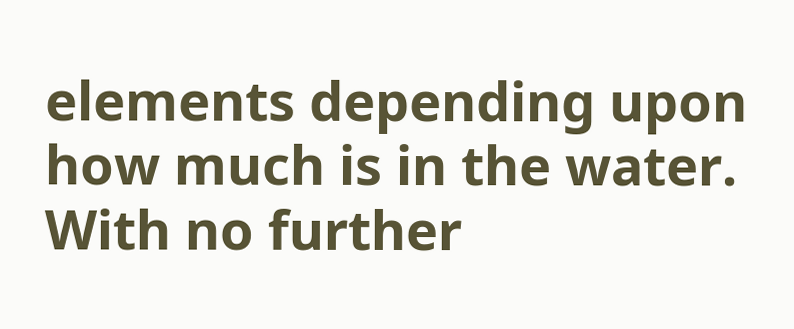elements depending upon how much is in the water. With no further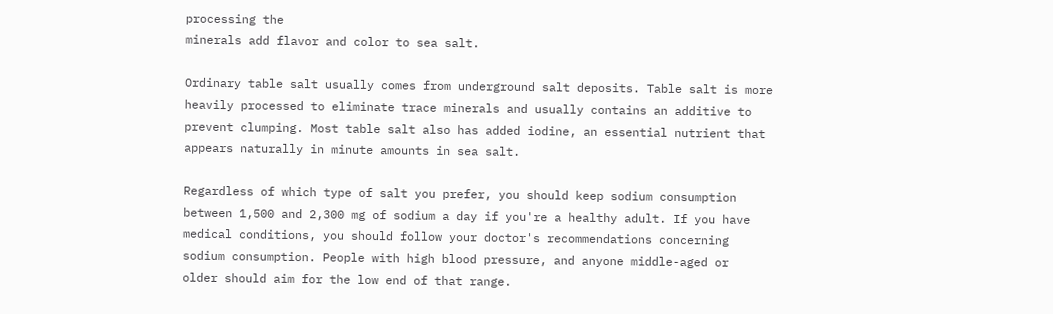processing the
minerals add flavor and color to sea salt.

Ordinary table salt usually comes from underground salt deposits. Table salt is more
heavily processed to eliminate trace minerals and usually contains an additive to
prevent clumping. Most table salt also has added iodine, an essential nutrient that
appears naturally in minute amounts in sea salt.

Regardless of which type of salt you prefer, you should keep sodium consumption
between 1,500 and 2,300 mg of sodium a day if you're a healthy adult. If you have
medical conditions, you should follow your doctor's recommendations concerning
sodium consumption. People with high blood pressure, and anyone middle-aged or
older should aim for the low end of that range.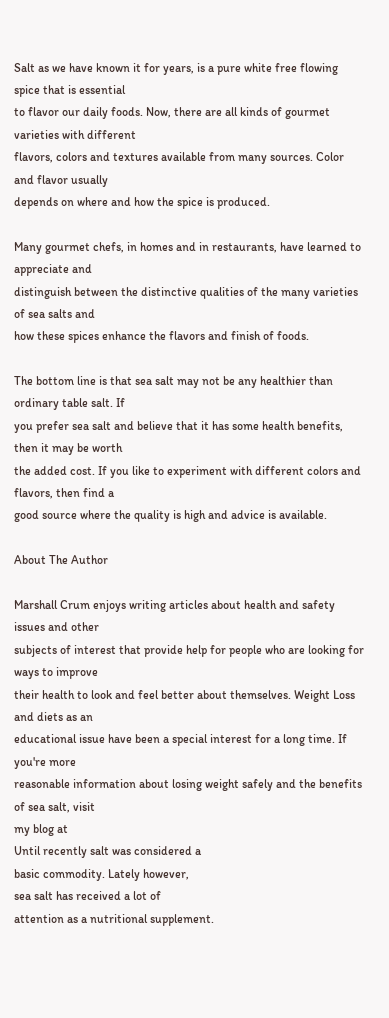Salt as we have known it for years, is a pure white free flowing spice that is essential
to flavor our daily foods. Now, there are all kinds of gourmet varieties with different
flavors, colors and textures available from many sources. Color and flavor usually
depends on where and how the spice is produced.

Many gourmet chefs, in homes and in restaurants, have learned to appreciate and
distinguish between the distinctive qualities of the many varieties of sea salts and
how these spices enhance the flavors and finish of foods.

The bottom line is that sea salt may not be any healthier than ordinary table salt. If
you prefer sea salt and believe that it has some health benefits, then it may be worth
the added cost. If you like to experiment with different colors and flavors, then find a
good source where the quality is high and advice is available.

About The Author

Marshall Crum enjoys writing articles about health and safety issues and other
subjects of interest that provide help for people who are looking for ways to improve
their health to look and feel better about themselves. Weight Loss and diets as an
educational issue have been a special interest for a long time. If you're more
reasonable information about losing weight safely and the benefits of sea salt, visit
my blog at
Until recently salt was considered a
basic commodity. Lately however,
sea salt has received a lot of
attention as a nutritional supplement.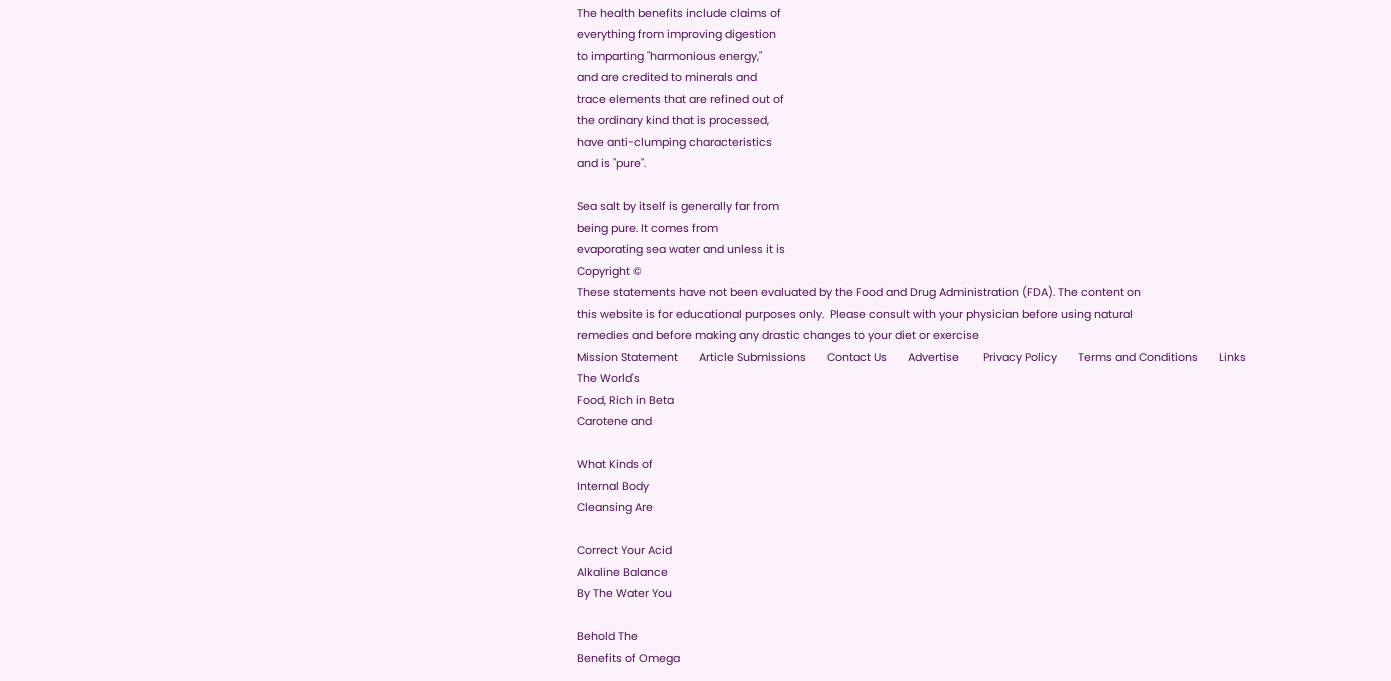The health benefits include claims of
everything from improving digestion
to imparting "harmonious energy,"
and are credited to minerals and
trace elements that are refined out of
the ordinary kind that is processed,
have anti-clumping characteristics
and is "pure".

Sea salt by itself is generally far from
being pure. It comes from
evaporating sea water and unless it is
Copyright ©
These statements have not been evaluated by the Food and Drug Administration (FDA). The content on
this website is for educational purposes only.  Please consult with your physician before using natural
remedies and before making any drastic changes to your diet or exercise
Mission Statement       Article Submissions       Contact Us       Advertise        Privacy Policy       Terms and Conditions       Links
The World's
Food, Rich in Beta
Carotene and

What Kinds of
Internal Body
Cleansing Are

Correct Your Acid
Alkaline Balance
By The Water You

Behold The
Benefits of Omega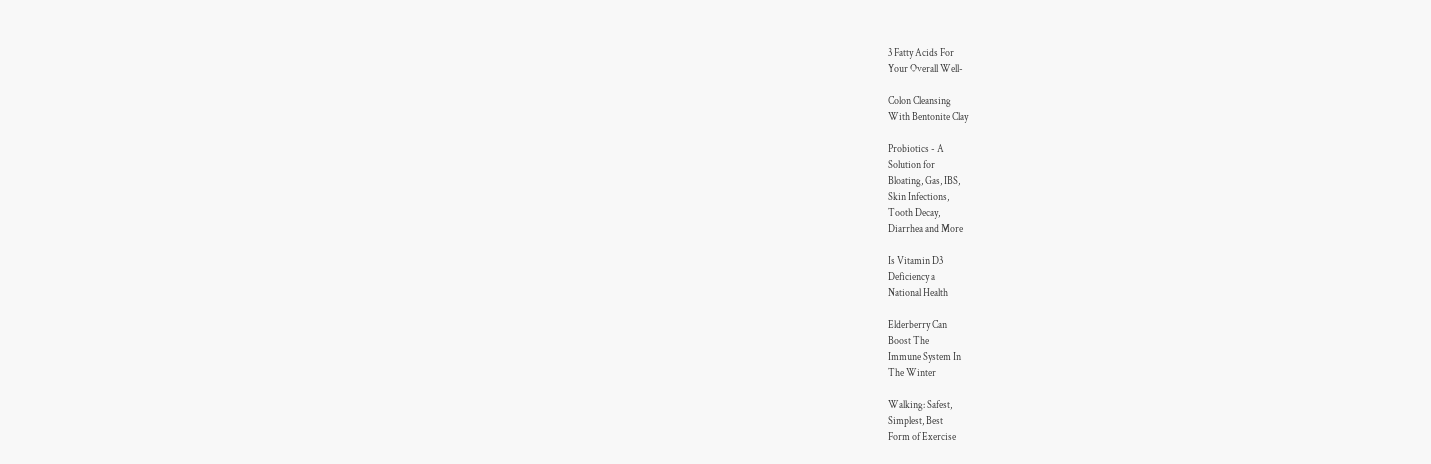3 Fatty Acids For
Your Overall Well-

Colon Cleansing
With Bentonite Clay

Probiotics - A
Solution for
Bloating, Gas, IBS,
Skin Infections,
Tooth Decay,
Diarrhea and More

Is Vitamin D3
Deficiency a
National Health

Elderberry Can
Boost The
Immune System In
The Winter

Walking: Safest,
Simplest, Best
Form of Exercise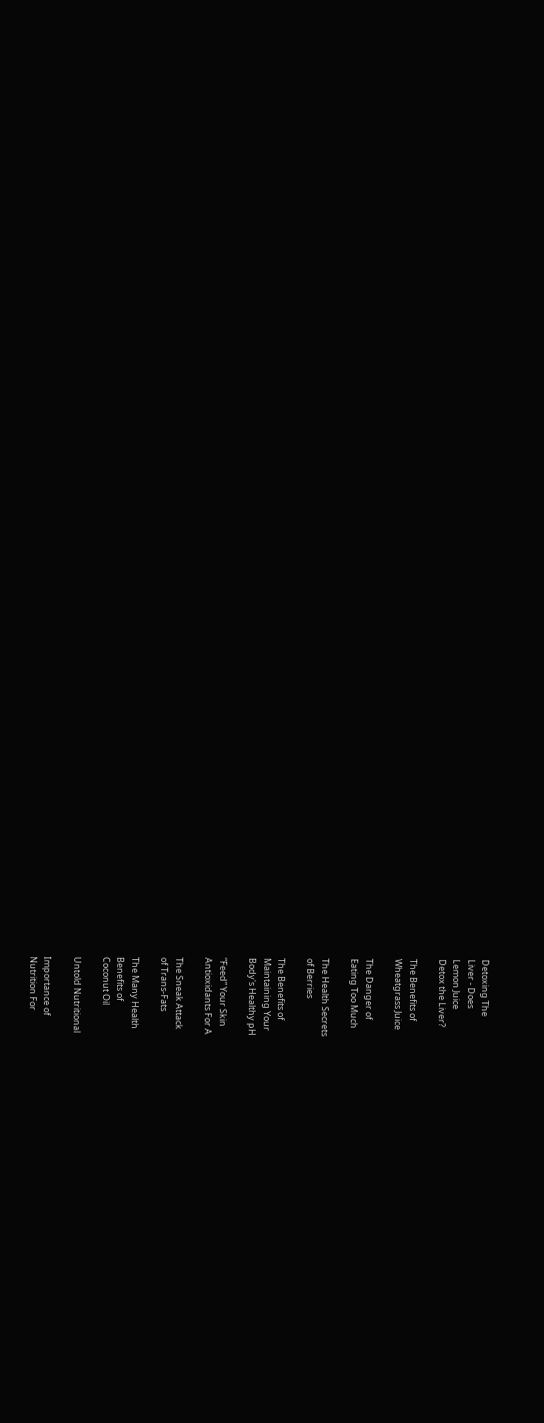Detoxing The
Liver - Does
Lemon Juice
Detox the Liver?

The Benefits of
Wheatgrass Juice

The Danger of
Eating Too Much

The Health Secrets
of Berries

The Benefits of
Maintaining Your
Body's Healthy pH

“Feed” Your Skin
Antioxidants For A

The Sneak Attack
of Trans-Fats

The Many Health
Benefits of
Coconut Oil

Untold Nutritional

Importance of
Nutrition For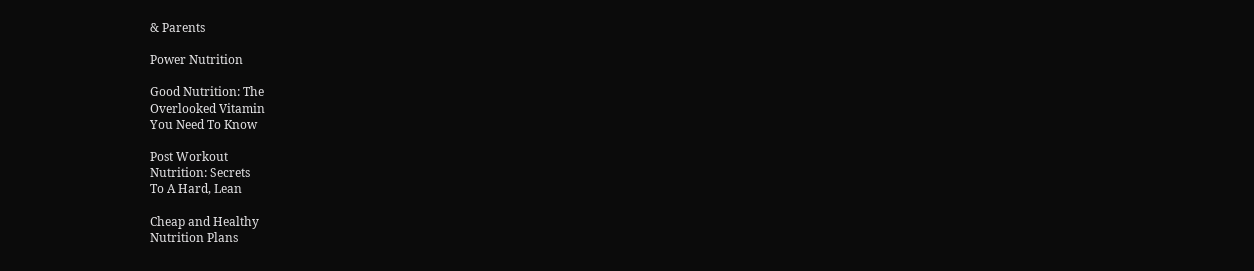& Parents

Power Nutrition

Good Nutrition: The
Overlooked Vitamin
You Need To Know

Post Workout
Nutrition: Secrets
To A Hard, Lean

Cheap and Healthy
Nutrition Plans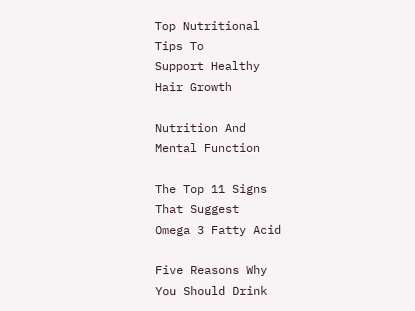Top Nutritional
Tips To
Support Healthy
Hair Growth

Nutrition And
Mental Function

The Top 11 Signs
That Suggest
Omega 3 Fatty Acid

Five Reasons Why
You Should Drink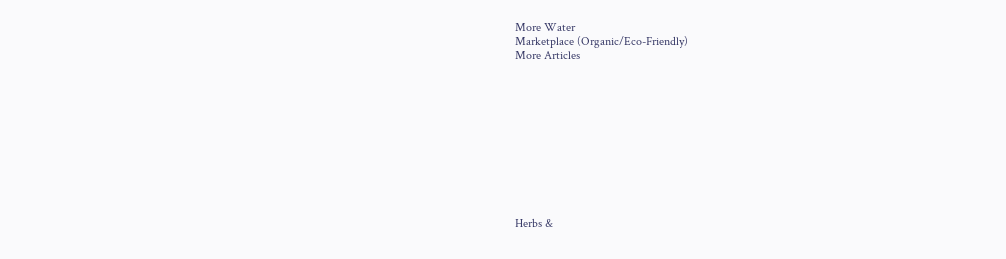More Water
Marketplace (Organic/Eco-Friendly)
More Articles











Herbs &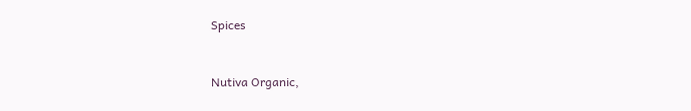Spices


Nutiva Organic,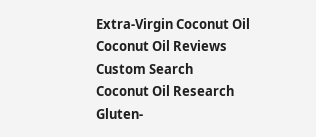Extra-Virgin Coconut Oil
Coconut Oil Reviews
Custom Search
Coconut Oil Research
Gluten-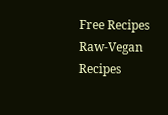Free Recipes
Raw-Vegan Recipes